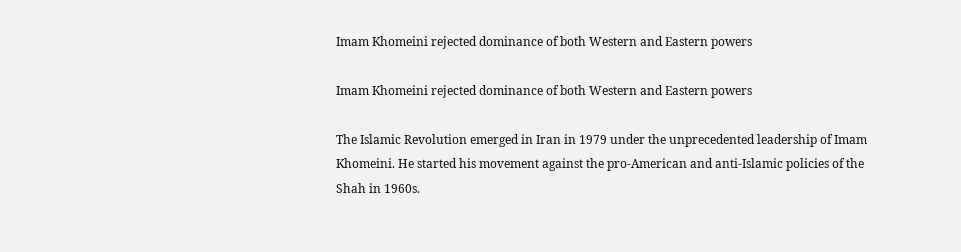Imam Khomeini rejected dominance of both Western and Eastern powers

Imam Khomeini rejected dominance of both Western and Eastern powers

The Islamic Revolution emerged in Iran in 1979 under the unprecedented leadership of Imam Khomeini. He started his movement against the pro-American and anti-Islamic policies of the Shah in 1960s.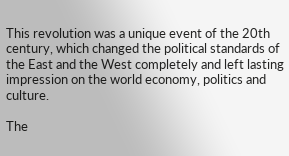This revolution was a unique event of the 20th century, which changed the political standards of the East and the West completely and left lasting impression on the world economy, politics and culture.

The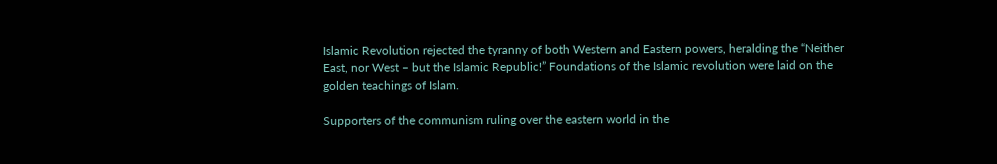Islamic Revolution rejected the tyranny of both Western and Eastern powers, heralding the “Neither East, nor West – but the Islamic Republic!” Foundations of the Islamic revolution were laid on the golden teachings of Islam.

Supporters of the communism ruling over the eastern world in the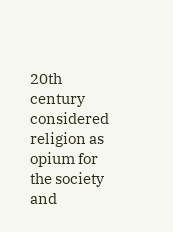20th century considered religion as opium for the society and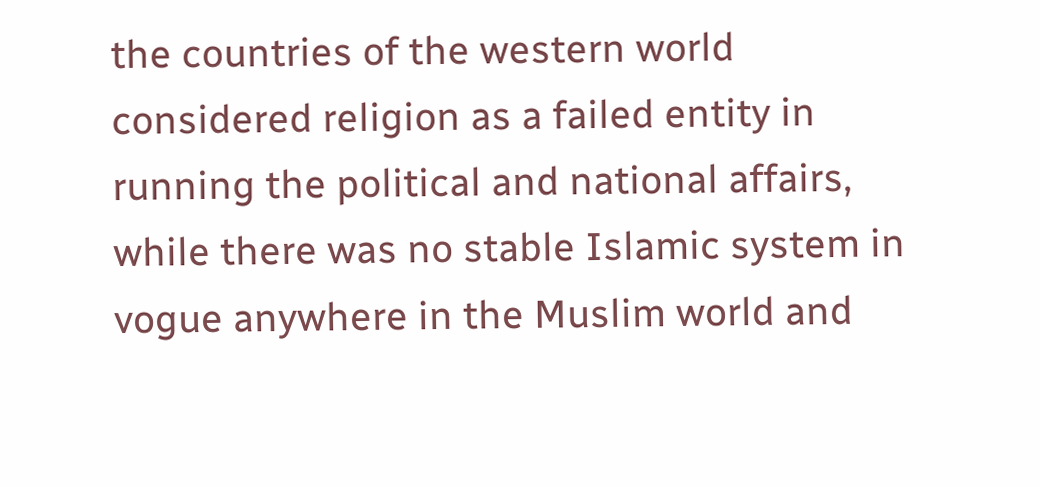the countries of the western world considered religion as a failed entity in running the political and national affairs, while there was no stable Islamic system in vogue anywhere in the Muslim world and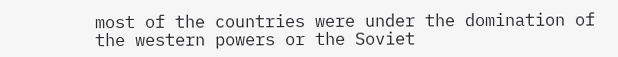most of the countries were under the domination of the western powers or the Soviet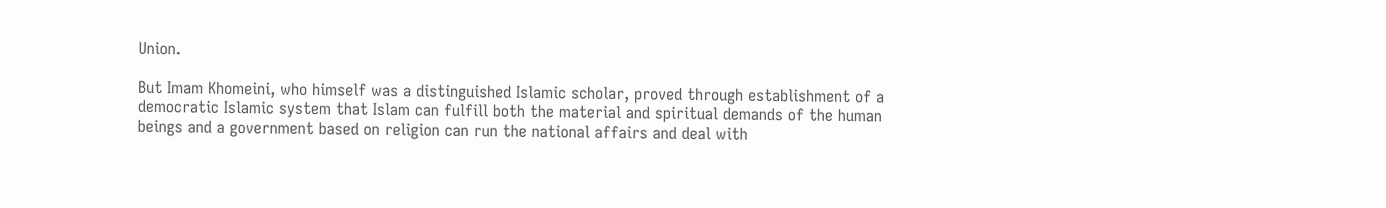Union.

But Imam Khomeini, who himself was a distinguished Islamic scholar, proved through establishment of a democratic Islamic system that Islam can fulfill both the material and spiritual demands of the human beings and a government based on religion can run the national affairs and deal with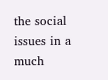the social issues in a much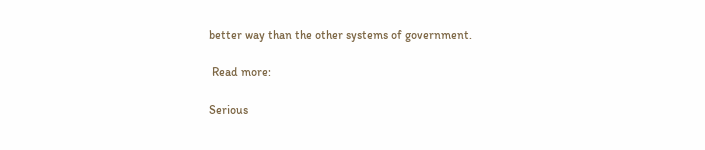better way than the other systems of government.

 Read more:

Serious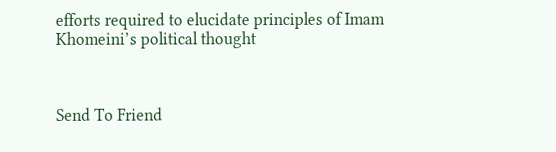efforts required to elucidate principles of Imam Khomeini’s political thought



Send To Friend